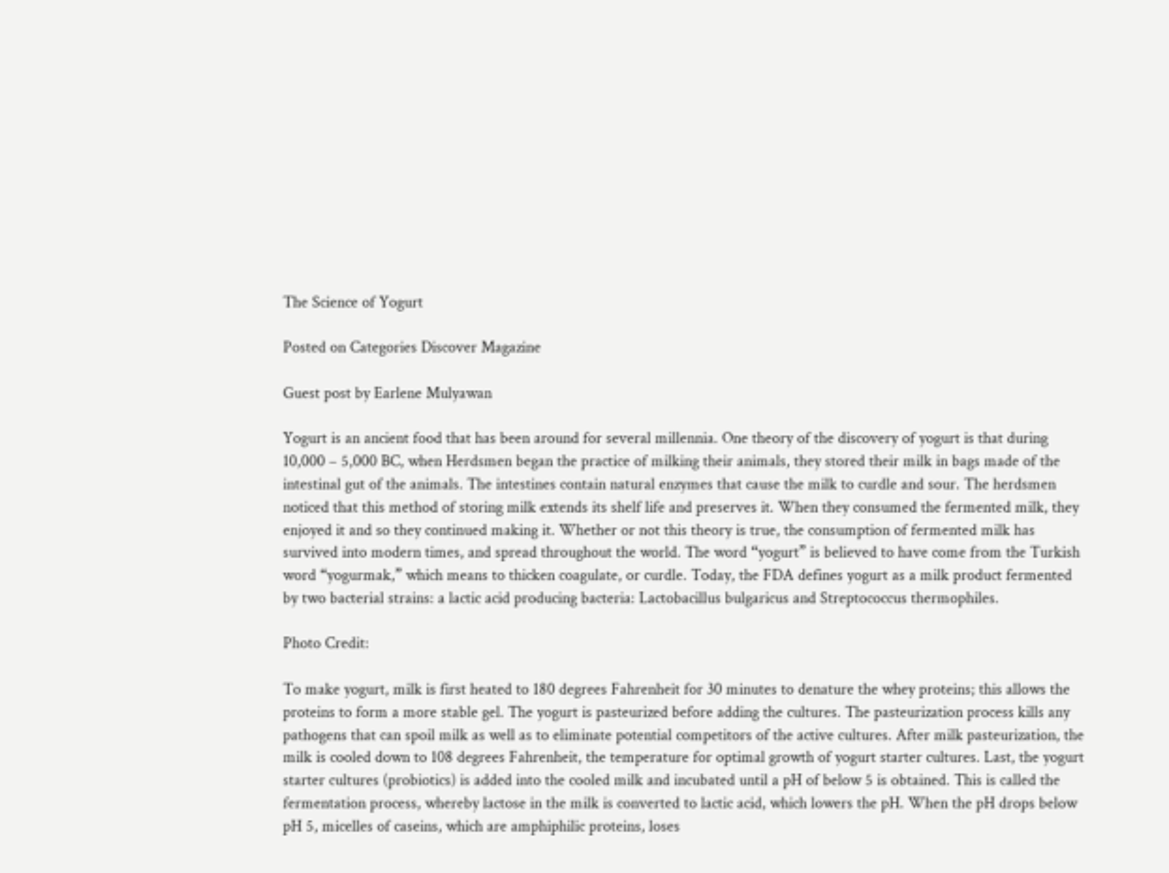The Science of Yogurt

Posted on Categories Discover Magazine

Guest post by Earlene Mulyawan

Yogurt is an ancient food that has been around for several millennia. One theory of the discovery of yogurt is that during 10,000 – 5,000 BC, when Herdsmen began the practice of milking their animals, they stored their milk in bags made of the intestinal gut of the animals. The intestines contain natural enzymes that cause the milk to curdle and sour. The herdsmen noticed that this method of storing milk extends its shelf life and preserves it. When they consumed the fermented milk, they enjoyed it and so they continued making it. Whether or not this theory is true, the consumption of fermented milk has survived into modern times, and spread throughout the world. The word “yogurt” is believed to have come from the Turkish word “yogurmak,” which means to thicken coagulate, or curdle. Today, the FDA defines yogurt as a milk product fermented by two bacterial strains: a lactic acid producing bacteria: Lactobacillus bulgaricus and Streptococcus thermophiles.

Photo Credit:

To make yogurt, milk is first heated to 180 degrees Fahrenheit for 30 minutes to denature the whey proteins; this allows the proteins to form a more stable gel. The yogurt is pasteurized before adding the cultures. The pasteurization process kills any pathogens that can spoil milk as well as to eliminate potential competitors of the active cultures. After milk pasteurization, the milk is cooled down to 108 degrees Fahrenheit, the temperature for optimal growth of yogurt starter cultures. Last, the yogurt starter cultures (probiotics) is added into the cooled milk and incubated until a pH of below 5 is obtained. This is called the fermentation process, whereby lactose in the milk is converted to lactic acid, which lowers the pH. When the pH drops below pH 5, micelles of caseins, which are amphiphilic proteins, loses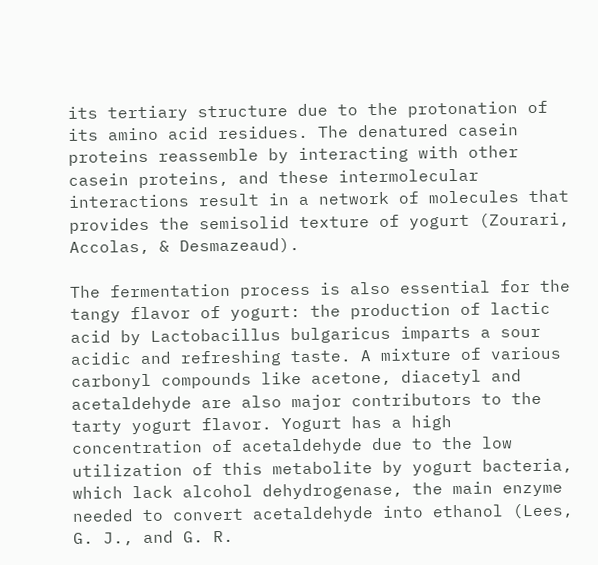its tertiary structure due to the protonation of its amino acid residues. The denatured casein proteins reassemble by interacting with other casein proteins, and these intermolecular interactions result in a network of molecules that provides the semisolid texture of yogurt (Zourari, Accolas, & Desmazeaud).

The fermentation process is also essential for the tangy flavor of yogurt: the production of lactic acid by Lactobacillus bulgaricus imparts a sour acidic and refreshing taste. A mixture of various carbonyl compounds like acetone, diacetyl and acetaldehyde are also major contributors to the tarty yogurt flavor. Yogurt has a high concentration of acetaldehyde due to the low utilization of this metabolite by yogurt bacteria, which lack alcohol dehydrogenase, the main enzyme needed to convert acetaldehyde into ethanol (Lees, G. J., and G. R.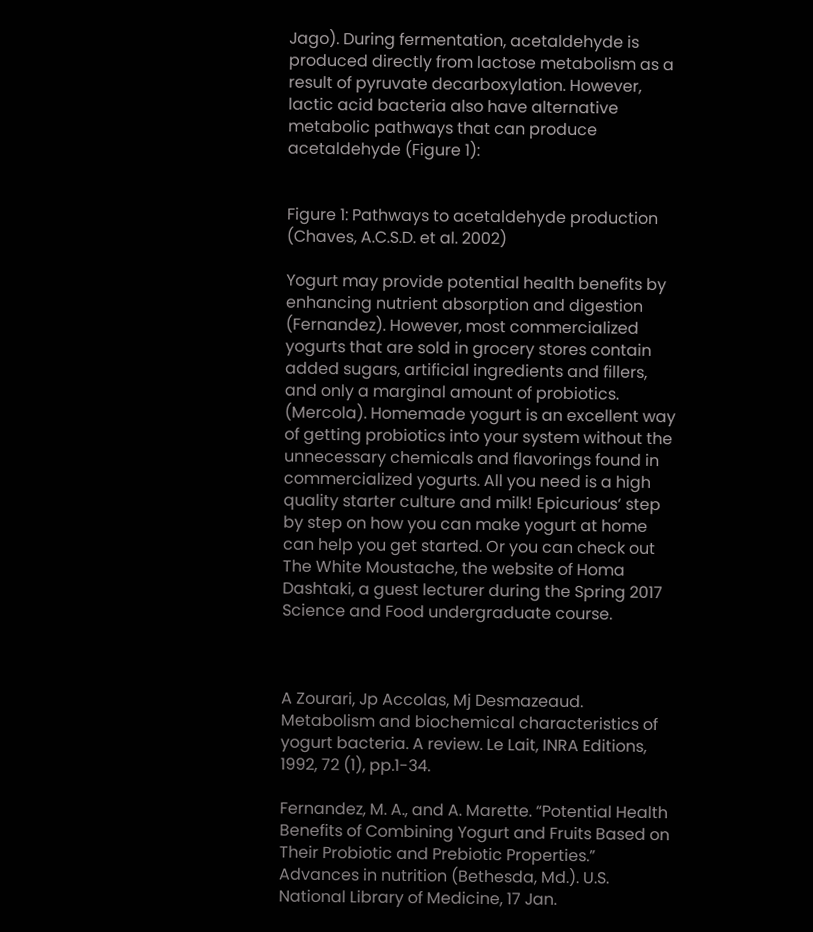Jago). During fermentation, acetaldehyde is produced directly from lactose metabolism as a result of pyruvate decarboxylation. However, lactic acid bacteria also have alternative metabolic pathways that can produce acetaldehyde (Figure 1):


Figure 1: Pathways to acetaldehyde production (Chaves, A.C.S.D. et al. 2002)

Yogurt may provide potential health benefits by enhancing nutrient absorption and digestion (Fernandez). However, most commercialized yogurts that are sold in grocery stores contain added sugars, artificial ingredients and fillers, and only a marginal amount of probiotics. (Mercola). Homemade yogurt is an excellent way of getting probiotics into your system without the unnecessary chemicals and flavorings found in commercialized yogurts. All you need is a high quality starter culture and milk! Epicurious‘ step by step on how you can make yogurt at home can help you get started. Or you can check out The White Moustache, the website of Homa Dashtaki, a guest lecturer during the Spring 2017 Science and Food undergraduate course.



A Zourari, Jp Accolas, Mj Desmazeaud. Metabolism and biochemical characteristics of yogurt bacteria. A review. Le Lait, INRA Editions, 1992, 72 (1), pp.1-34.

Fernandez, M. A., and A. Marette. “Potential Health Benefits of Combining Yogurt and Fruits Based on Their Probiotic and Prebiotic Properties.” Advances in nutrition (Bethesda, Md.). U.S. National Library of Medicine, 17 Jan.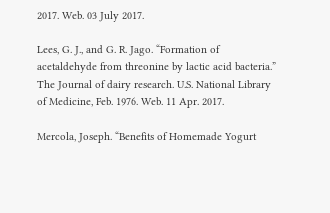2017. Web. 03 July 2017.

Lees, G. J., and G. R. Jago. “Formation of acetaldehyde from threonine by lactic acid bacteria.” The Journal of dairy research. U.S. National Library of Medicine, Feb. 1976. Web. 11 Apr. 2017.

Mercola, Joseph. “Benefits of Homemade Yogurt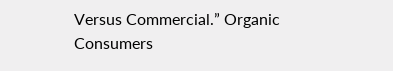Versus Commercial.” Organic Consumers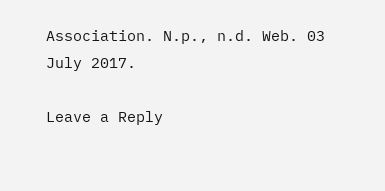Association. N.p., n.d. Web. 03 July 2017.

Leave a Reply